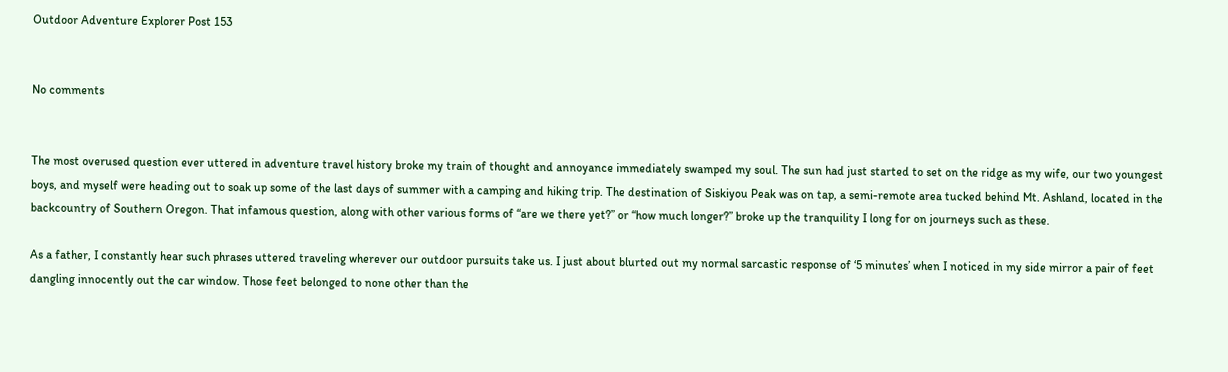Outdoor Adventure Explorer Post 153


No comments


The most overused question ever uttered in adventure travel history broke my train of thought and annoyance immediately swamped my soul. The sun had just started to set on the ridge as my wife, our two youngest boys, and myself were heading out to soak up some of the last days of summer with a camping and hiking trip. The destination of Siskiyou Peak was on tap, a semi-remote area tucked behind Mt. Ashland, located in the backcountry of Southern Oregon. That infamous question, along with other various forms of “are we there yet?” or “how much longer?” broke up the tranquility I long for on journeys such as these.

As a father, I constantly hear such phrases uttered traveling wherever our outdoor pursuits take us. I just about blurted out my normal sarcastic response of ‘5 minutes’ when I noticed in my side mirror a pair of feet dangling innocently out the car window. Those feet belonged to none other than the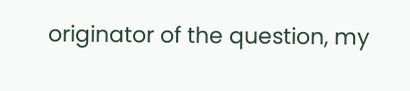originator of the question, my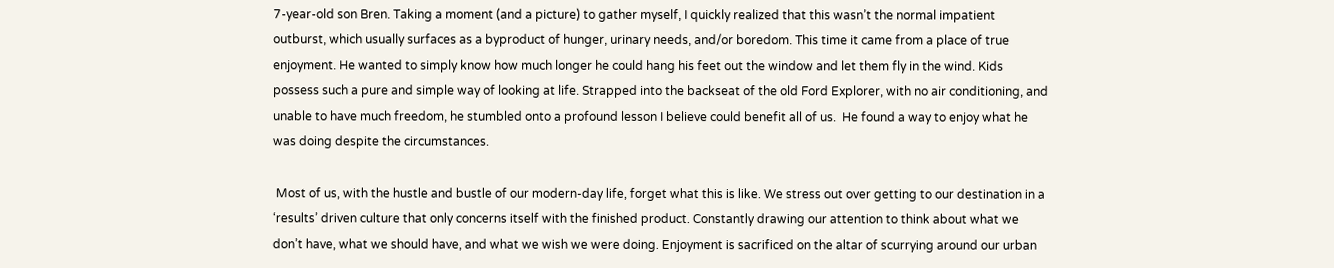7-year-old son Bren. Taking a moment (and a picture) to gather myself, I quickly realized that this wasn’t the normal impatient outburst, which usually surfaces as a byproduct of hunger, urinary needs, and/or boredom. This time it came from a place of true enjoyment. He wanted to simply know how much longer he could hang his feet out the window and let them fly in the wind. Kids possess such a pure and simple way of looking at life. Strapped into the backseat of the old Ford Explorer, with no air conditioning, and unable to have much freedom, he stumbled onto a profound lesson I believe could benefit all of us.  He found a way to enjoy what he was doing despite the circumstances.

 Most of us, with the hustle and bustle of our modern-day life, forget what this is like. We stress out over getting to our destination in a ‘results’ driven culture that only concerns itself with the finished product. Constantly drawing our attention to think about what we don’t have, what we should have, and what we wish we were doing. Enjoyment is sacrificed on the altar of scurrying around our urban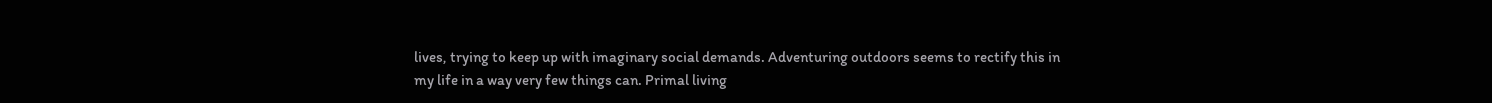lives, trying to keep up with imaginary social demands. Adventuring outdoors seems to rectify this in my life in a way very few things can. Primal living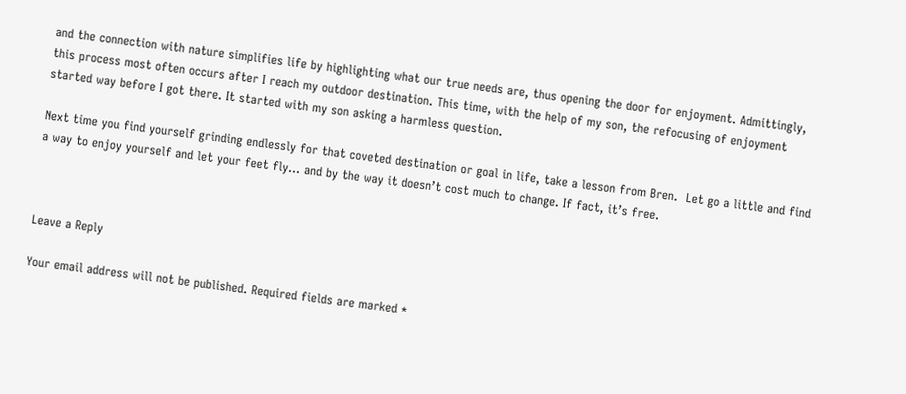and the connection with nature simplifies life by highlighting what our true needs are, thus opening the door for enjoyment. Admittingly, this process most often occurs after I reach my outdoor destination. This time, with the help of my son, the refocusing of enjoyment started way before I got there. It started with my son asking a harmless question.

Next time you find yourself grinding endlessly for that coveted destination or goal in life, take a lesson from Bren.  Let go a little and find a way to enjoy yourself and let your feet fly… and by the way it doesn’t cost much to change. If fact, it’s free.



Leave a Reply

Your email address will not be published. Required fields are marked *